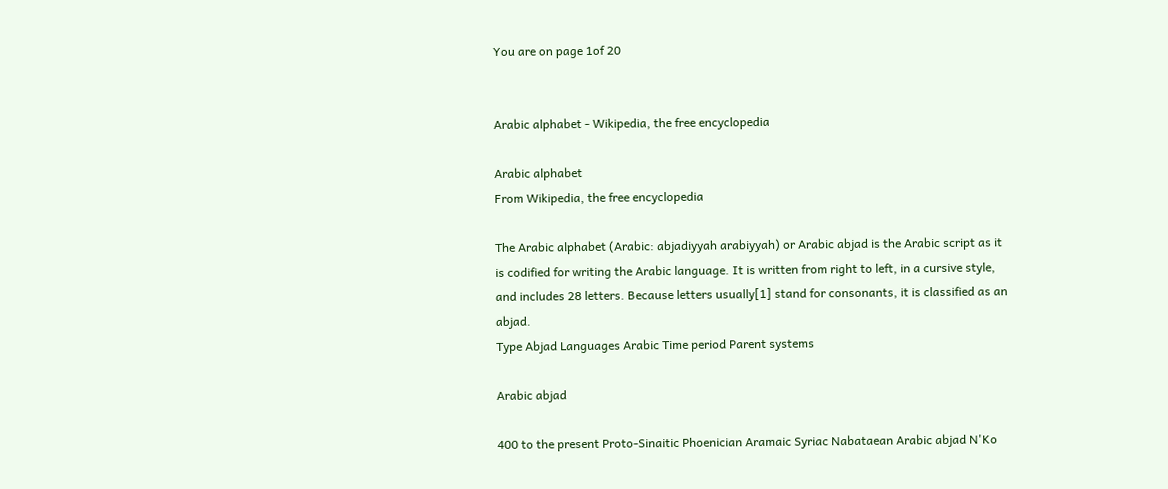You are on page 1of 20


Arabic alphabet - Wikipedia, the free encyclopedia

Arabic alphabet
From Wikipedia, the free encyclopedia

The Arabic alphabet (Arabic: abjadiyyah arabiyyah) or Arabic abjad is the Arabic script as it is codified for writing the Arabic language. It is written from right to left, in a cursive style, and includes 28 letters. Because letters usually[1] stand for consonants, it is classified as an abjad.
Type Abjad Languages Arabic Time period Parent systems

Arabic abjad

400 to the present Proto-Sinaitic Phoenician Aramaic Syriac Nabataean Arabic abjad N'Ko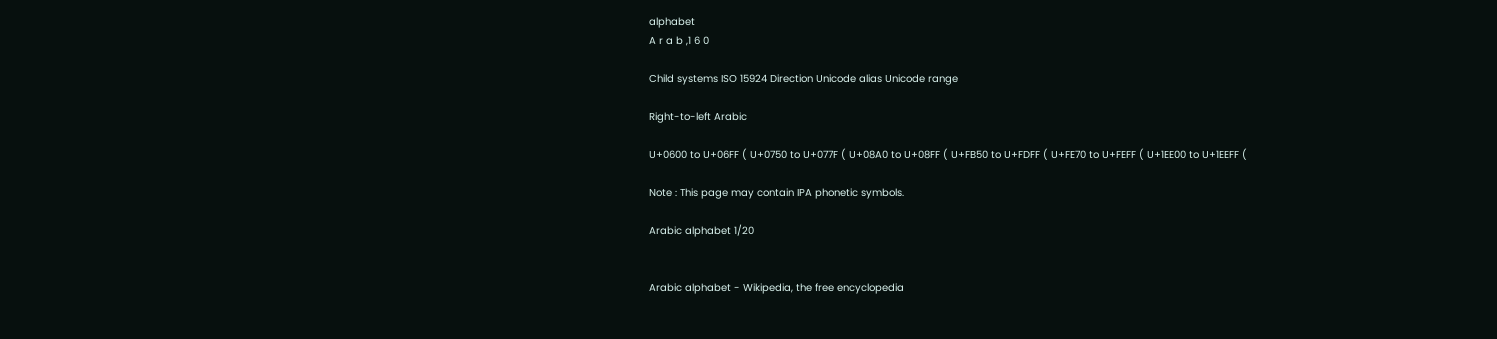alphabet
A r a b ,1 6 0

Child systems ISO 15924 Direction Unicode alias Unicode range

Right-to-left Arabic

U+0600 to U+06FF ( U+0750 to U+077F ( U+08A0 to U+08FF ( U+FB50 to U+FDFF ( U+FE70 to U+FEFF ( U+1EE00 to U+1EEFF (

Note : This page may contain IPA phonetic symbols.

Arabic alphabet 1/20


Arabic alphabet - Wikipedia, the free encyclopedia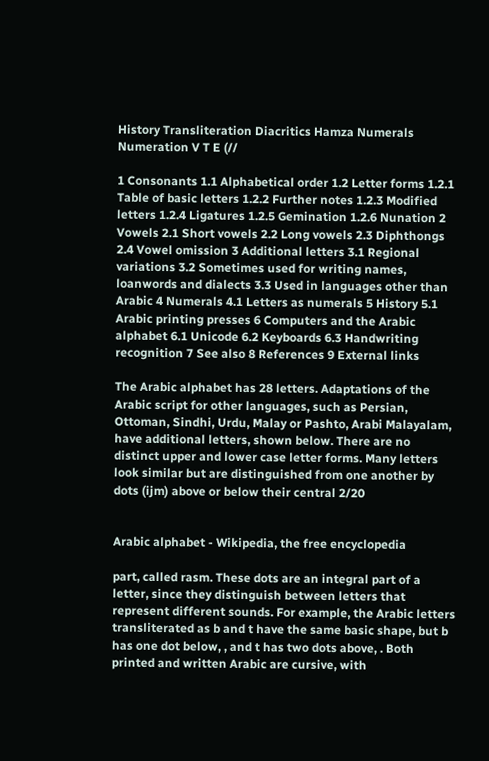History Transliteration Diacritics Hamza Numerals Numeration V T E (//

1 Consonants 1.1 Alphabetical order 1.2 Letter forms 1.2.1 Table of basic letters 1.2.2 Further notes 1.2.3 Modified letters 1.2.4 Ligatures 1.2.5 Gemination 1.2.6 Nunation 2 Vowels 2.1 Short vowels 2.2 Long vowels 2.3 Diphthongs 2.4 Vowel omission 3 Additional letters 3.1 Regional variations 3.2 Sometimes used for writing names, loanwords and dialects 3.3 Used in languages other than Arabic 4 Numerals 4.1 Letters as numerals 5 History 5.1 Arabic printing presses 6 Computers and the Arabic alphabet 6.1 Unicode 6.2 Keyboards 6.3 Handwriting recognition 7 See also 8 References 9 External links

The Arabic alphabet has 28 letters. Adaptations of the Arabic script for other languages, such as Persian, Ottoman, Sindhi, Urdu, Malay or Pashto, Arabi Malayalam, have additional letters, shown below. There are no distinct upper and lower case letter forms. Many letters look similar but are distinguished from one another by dots (ijm) above or below their central 2/20


Arabic alphabet - Wikipedia, the free encyclopedia

part, called rasm. These dots are an integral part of a letter, since they distinguish between letters that represent different sounds. For example, the Arabic letters transliterated as b and t have the same basic shape, but b has one dot below, , and t has two dots above, . Both printed and written Arabic are cursive, with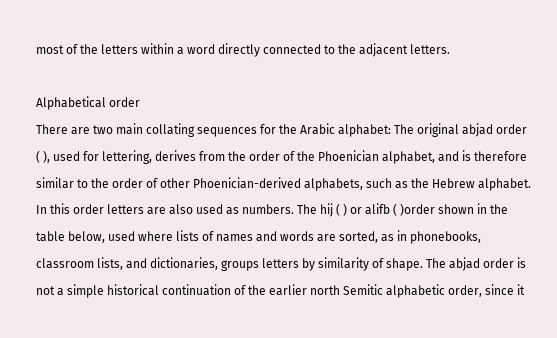most of the letters within a word directly connected to the adjacent letters.

Alphabetical order
There are two main collating sequences for the Arabic alphabet: The original abjad order ( ), used for lettering, derives from the order of the Phoenician alphabet, and is therefore similar to the order of other Phoenician-derived alphabets, such as the Hebrew alphabet. In this order letters are also used as numbers. The hij ( ) or alifb ( )order shown in the table below, used where lists of names and words are sorted, as in phonebooks, classroom lists, and dictionaries, groups letters by similarity of shape. The abjad order is not a simple historical continuation of the earlier north Semitic alphabetic order, since it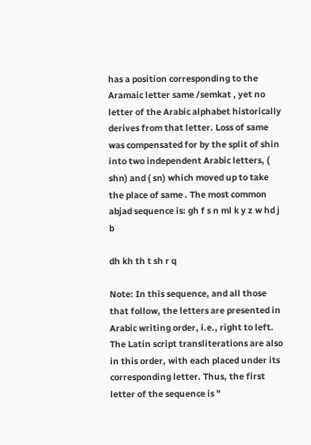has a position corresponding to the Aramaic letter same /semkat , yet no letter of the Arabic alphabet historically derives from that letter. Loss of same was compensated for by the split of shin into two independent Arabic letters, ( shn) and ( sn) which moved up to take the place of same . The most common abjad sequence is: gh f s n ml k y z w hd j b

dh kh th t sh r q

Note: In this sequence, and all those that follow, the letters are presented in Arabic writing order, i.e., right to left. The Latin script transliterations are also in this order, with each placed under its corresponding letter. Thus, the first letter of the sequence is "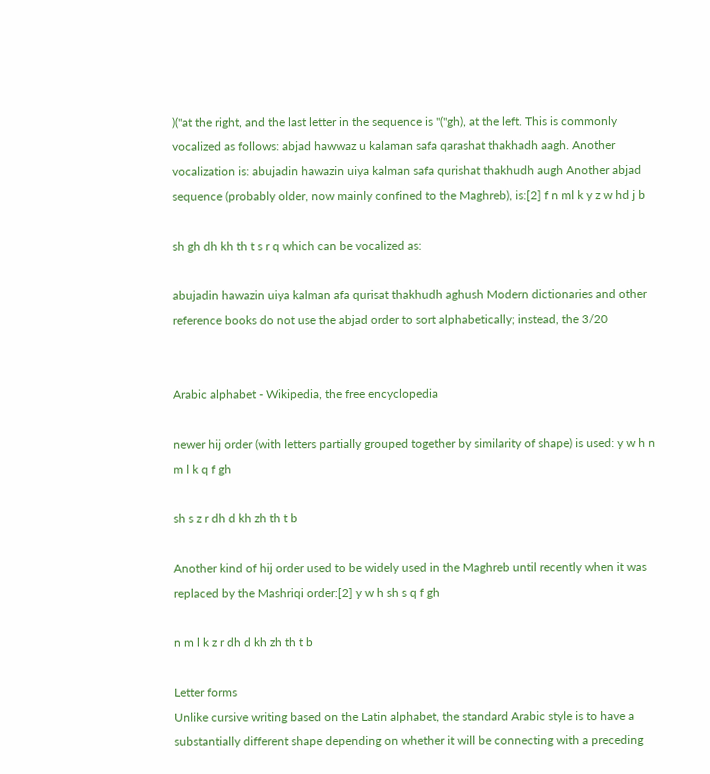)("at the right, and the last letter in the sequence is "("gh), at the left. This is commonly vocalized as follows: abjad hawwaz u kalaman safa qarashat thakhadh aagh. Another vocalization is: abujadin hawazin uiya kalman safa qurishat thakhudh augh Another abjad sequence (probably older, now mainly confined to the Maghreb), is:[2] f n ml k y z w hd j b

sh gh dh kh th t s r q which can be vocalized as:

abujadin hawazin uiya kalman afa qurisat thakhudh aghush Modern dictionaries and other reference books do not use the abjad order to sort alphabetically; instead, the 3/20


Arabic alphabet - Wikipedia, the free encyclopedia

newer hij order (with letters partially grouped together by similarity of shape) is used: y w h n m l k q f gh

sh s z r dh d kh zh th t b

Another kind of hij order used to be widely used in the Maghreb until recently when it was replaced by the Mashriqi order:[2] y w h sh s q f gh

n m l k z r dh d kh zh th t b

Letter forms
Unlike cursive writing based on the Latin alphabet, the standard Arabic style is to have a substantially different shape depending on whether it will be connecting with a preceding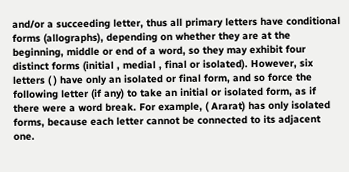and/or a succeeding letter, thus all primary letters have conditional forms (allographs), depending on whether they are at the beginning, middle or end of a word, so they may exhibit four distinct forms (initial , medial , final or isolated). However, six letters ( ) have only an isolated or final form, and so force the following letter (if any) to take an initial or isolated form, as if there were a word break. For example, ( Ararat) has only isolated forms, because each letter cannot be connected to its adjacent one.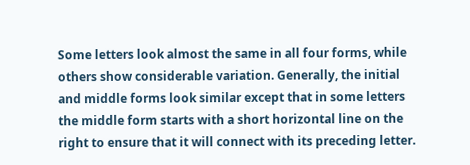Some letters look almost the same in all four forms, while others show considerable variation. Generally, the initial and middle forms look similar except that in some letters the middle form starts with a short horizontal line on the right to ensure that it will connect with its preceding letter.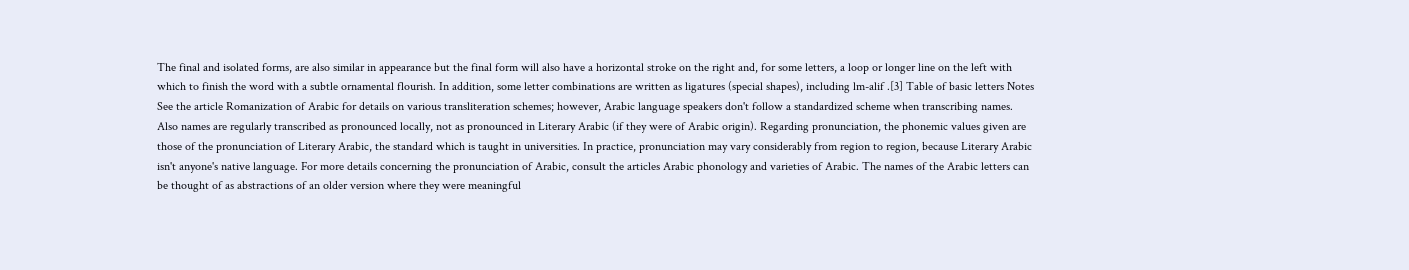The final and isolated forms, are also similar in appearance but the final form will also have a horizontal stroke on the right and, for some letters, a loop or longer line on the left with which to finish the word with a subtle ornamental flourish. In addition, some letter combinations are written as ligatures (special shapes), including lm-alif .[3] Table of basic letters Notes See the article Romanization of Arabic for details on various transliteration schemes; however, Arabic language speakers don't follow a standardized scheme when transcribing names. Also names are regularly transcribed as pronounced locally, not as pronounced in Literary Arabic (if they were of Arabic origin). Regarding pronunciation, the phonemic values given are those of the pronunciation of Literary Arabic, the standard which is taught in universities. In practice, pronunciation may vary considerably from region to region, because Literary Arabic isn't anyone's native language. For more details concerning the pronunciation of Arabic, consult the articles Arabic phonology and varieties of Arabic. The names of the Arabic letters can be thought of as abstractions of an older version where they were meaningful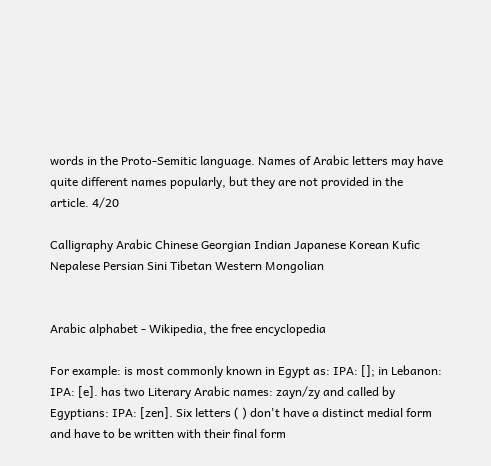words in the Proto-Semitic language. Names of Arabic letters may have quite different names popularly, but they are not provided in the article. 4/20

Calligraphy Arabic Chinese Georgian Indian Japanese Korean Kufic Nepalese Persian Sini Tibetan Western Mongolian


Arabic alphabet - Wikipedia, the free encyclopedia

For example: is most commonly known in Egypt as: IPA: []; in Lebanon: IPA: [e]. has two Literary Arabic names: zayn/zy and called by Egyptians: IPA: [zen]. Six letters ( ) don't have a distinct medial form and have to be written with their final form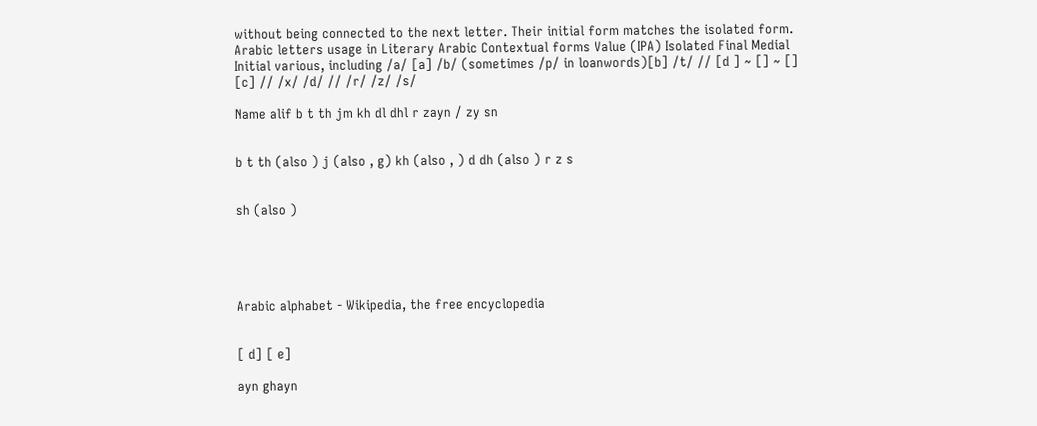without being connected to the next letter. Their initial form matches the isolated form. Arabic letters usage in Literary Arabic Contextual forms Value (IPA) Isolated Final Medial Initial various, including /a/ [a] /b/ (sometimes /p/ in loanwords)[b] /t/ // [d ] ~ [] ~ [] [c] // /x/ /d/ // /r/ /z/ /s/

Name alif b t th jm kh dl dhl r zayn / zy sn


b t th (also ) j (also , g) kh (also , ) d dh (also ) r z s


sh (also )





Arabic alphabet - Wikipedia, the free encyclopedia


[ d] [ e]

ayn ghayn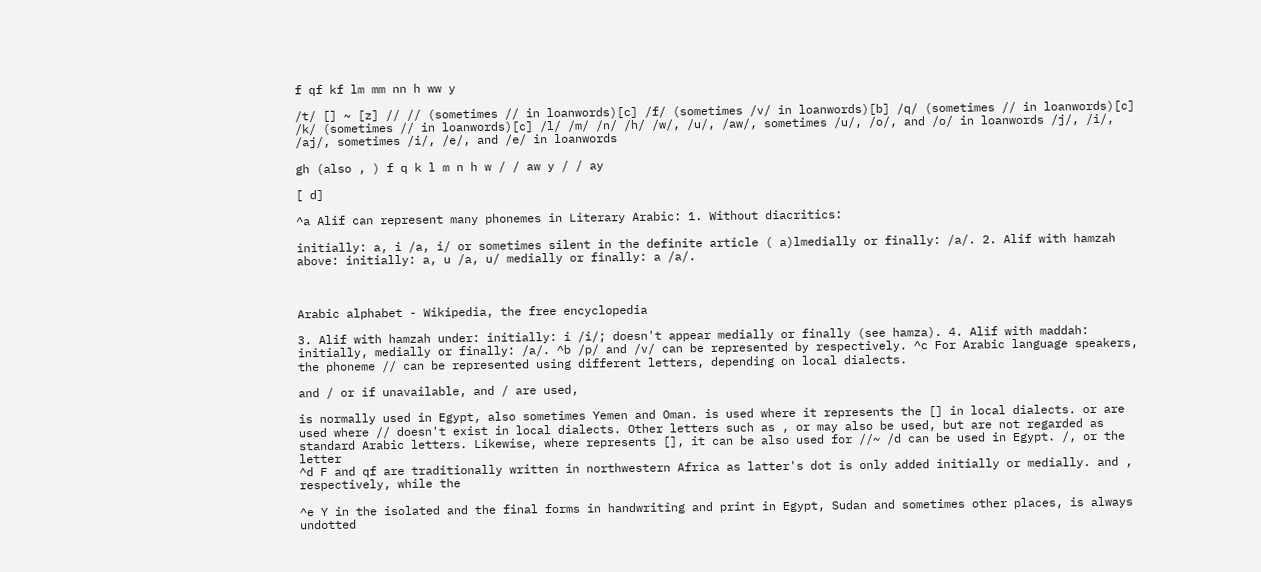f qf kf lm mm nn h ww y

/t/ [] ~ [z] // // (sometimes // in loanwords)[c] /f/ (sometimes /v/ in loanwords)[b] /q/ (sometimes // in loanwords)[c] /k/ (sometimes // in loanwords)[c] /l/ /m/ /n/ /h/ /w/, /u/, /aw/, sometimes /u/, /o/, and /o/ in loanwords /j/, /i/, /aj/, sometimes /i/, /e/, and /e/ in loanwords

gh (also , ) f q k l m n h w / / aw y / / ay

[ d]

^a Alif can represent many phonemes in Literary Arabic: 1. Without diacritics:

initially: a, i /a, i/ or sometimes silent in the definite article ( a)lmedially or finally: /a/. 2. Alif with hamzah above: initially: a, u /a, u/ medially or finally: a /a/.



Arabic alphabet - Wikipedia, the free encyclopedia

3. Alif with hamzah under: initially: i /i/; doesn't appear medially or finally (see hamza). 4. Alif with maddah: initially, medially or finally: /a/. ^b /p/ and /v/ can be represented by respectively. ^c For Arabic language speakers, the phoneme // can be represented using different letters, depending on local dialects.

and / or if unavailable, and / are used,

is normally used in Egypt, also sometimes Yemen and Oman. is used where it represents the [] in local dialects. or are used where // doesn't exist in local dialects. Other letters such as , or may also be used, but are not regarded as standard Arabic letters. Likewise, where represents [], it can be also used for //~ /d can be used in Egypt. /, or the letter
^d F and qf are traditionally written in northwestern Africa as latter's dot is only added initially or medially. and , respectively, while the

^e Y in the isolated and the final forms in handwriting and print in Egypt, Sudan and sometimes other places, is always undotted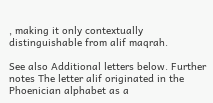, making it only contextually distinguishable from alif maqrah.

See also Additional letters below. Further notes The letter alif originated in the Phoenician alphabet as a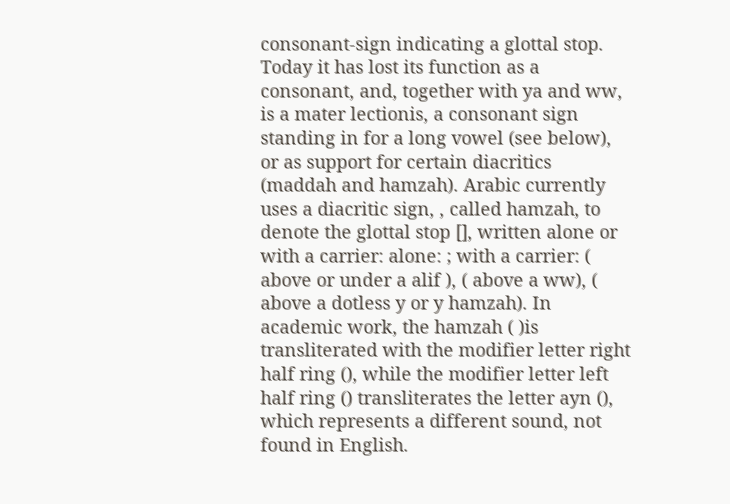consonant-sign indicating a glottal stop. Today it has lost its function as a consonant, and, together with ya and ww, is a mater lectionis, a consonant sign standing in for a long vowel (see below), or as support for certain diacritics (maddah and hamzah). Arabic currently uses a diacritic sign, , called hamzah, to denote the glottal stop [], written alone or with a carrier: alone: ; with a carrier: ( above or under a alif ), ( above a ww), ( above a dotless y or y hamzah). In academic work, the hamzah ( )is transliterated with the modifier letter right half ring (), while the modifier letter left half ring () transliterates the letter ayn (), which represents a different sound, not found in English.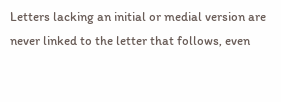Letters lacking an initial or medial version are never linked to the letter that follows, even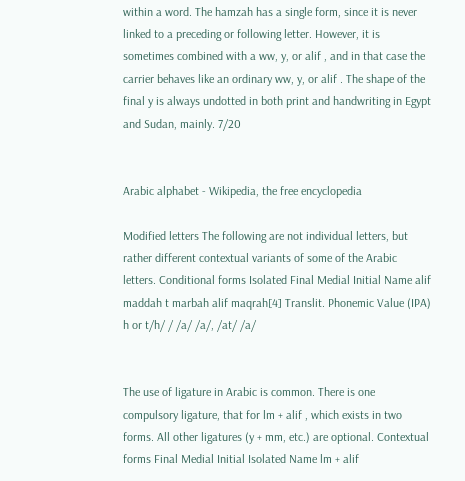within a word. The hamzah has a single form, since it is never linked to a preceding or following letter. However, it is sometimes combined with a ww, y, or alif , and in that case the carrier behaves like an ordinary ww, y, or alif . The shape of the final y is always undotted in both print and handwriting in Egypt and Sudan, mainly. 7/20


Arabic alphabet - Wikipedia, the free encyclopedia

Modified letters The following are not individual letters, but rather different contextual variants of some of the Arabic letters. Conditional forms Isolated Final Medial Initial Name alif maddah t marbah alif maqrah[4] Translit. Phonemic Value (IPA) h or t/h/ / /a/ /a/, /at/ /a/


The use of ligature in Arabic is common. There is one compulsory ligature, that for lm + alif , which exists in two forms. All other ligatures (y + mm, etc.) are optional. Contextual forms Final Medial Initial Isolated Name lm + alif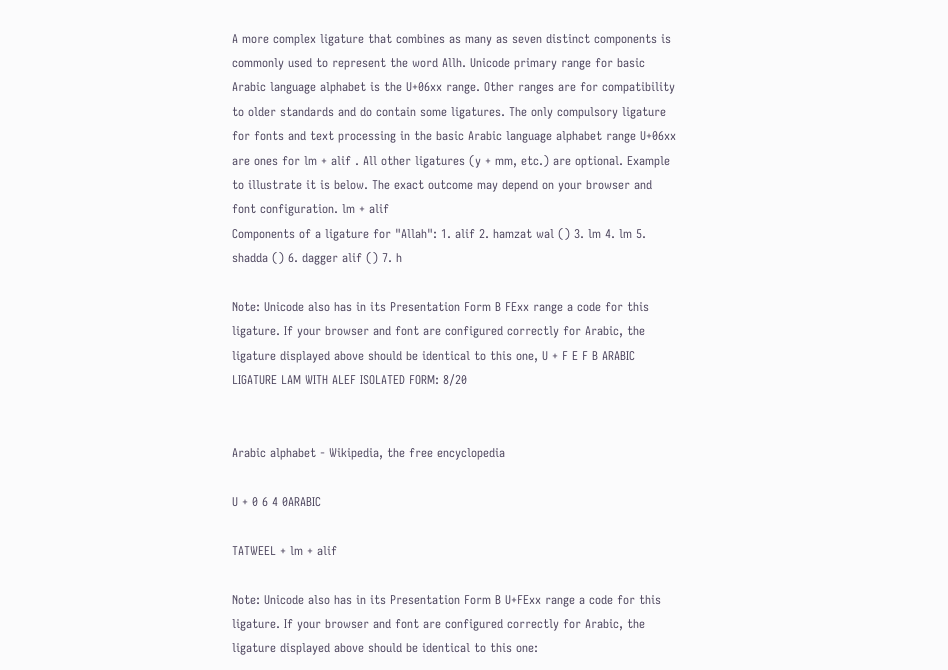A more complex ligature that combines as many as seven distinct components is commonly used to represent the word Allh. Unicode primary range for basic Arabic language alphabet is the U+06xx range. Other ranges are for compatibility to older standards and do contain some ligatures. The only compulsory ligature for fonts and text processing in the basic Arabic language alphabet range U+06xx are ones for lm + alif . All other ligatures (y + mm, etc.) are optional. Example to illustrate it is below. The exact outcome may depend on your browser and font configuration. lm + alif
Components of a ligature for "Allah": 1. alif 2. hamzat wal () 3. lm 4. lm 5. shadda () 6. dagger alif () 7. h

Note: Unicode also has in its Presentation Form B FExx range a code for this ligature. If your browser and font are configured correctly for Arabic, the ligature displayed above should be identical to this one, U + F E F B ARABIC LIGATURE LAM WITH ALEF ISOLATED FORM: 8/20


Arabic alphabet - Wikipedia, the free encyclopedia

U + 0 6 4 0ARABIC

TATWEEL + lm + alif

Note: Unicode also has in its Presentation Form B U+FExx range a code for this ligature. If your browser and font are configured correctly for Arabic, the ligature displayed above should be identical to this one: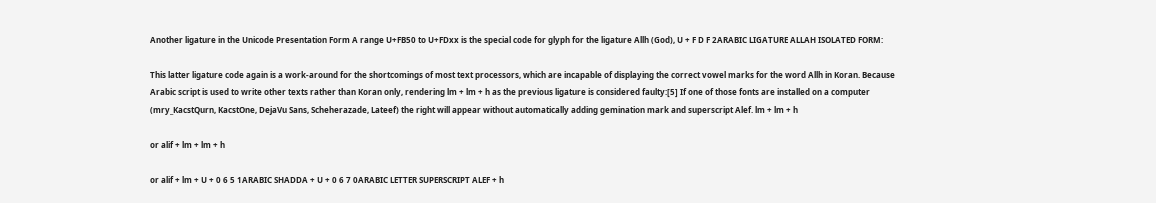Another ligature in the Unicode Presentation Form A range U+FB50 to U+FDxx is the special code for glyph for the ligature Allh (God), U + F D F 2ARABIC LIGATURE ALLAH ISOLATED FORM:

This latter ligature code again is a work-around for the shortcomings of most text processors, which are incapable of displaying the correct vowel marks for the word Allh in Koran. Because Arabic script is used to write other texts rather than Koran only, rendering lm + lm + h as the previous ligature is considered faulty:[5] If one of those fonts are installed on a computer (mry_KacstQurn, KacstOne, DejaVu Sans, Scheherazade, Lateef) the right will appear without automatically adding gemination mark and superscript Alef. lm + lm + h

or alif + lm + lm + h

or alif + lm + U + 0 6 5 1ARABIC SHADDA + U + 0 6 7 0ARABIC LETTER SUPERSCRIPT ALEF + h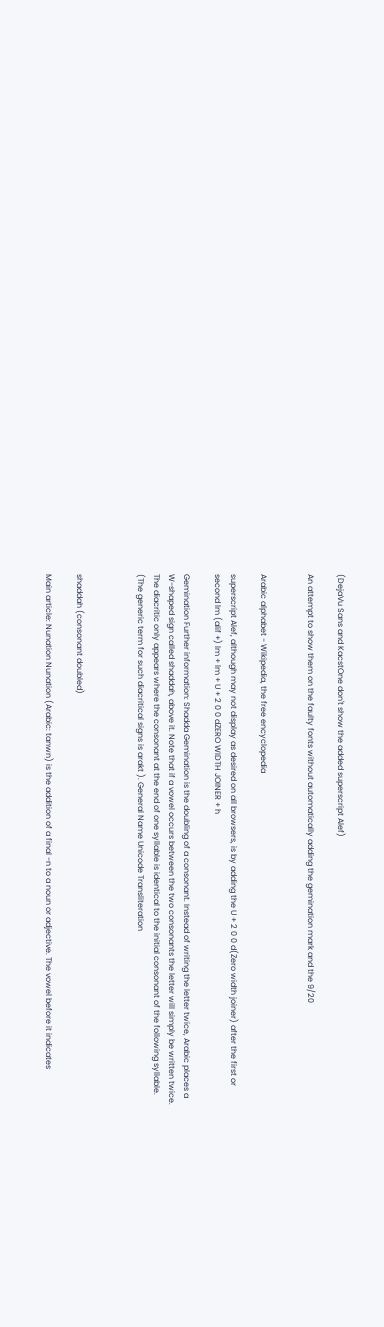(DejaVu Sans and KacstOne don't show the added superscript Alef)

An attempt to show them on the faulty fonts without automatically adding the gemination mark and the 9/20


Arabic alphabet - Wikipedia, the free encyclopedia

superscript Alef, although may not display as desired on all browsers, is by adding the U + 2 0 0 d(Zero width joiner) after the first or second lm (alif +) lm + lm + U + 2 0 0 dZERO WIDTH JOINER + h

Gemination Further information: Shadda Gemination is the doubling of a consonant. Instead of writing the letter twice, Arabic places a W-shaped sign called shaddah, above it. Note that if a vowel occurs between the two consonants the letter will simply be written twice. The diacritic only appears where the consonant at the end of one syllable is identical to the initial consonant of the following syllable. (The generic term for such diacritical signs is arakt ). General Name Unicode Transliteration



shaddah (consonant doubled)

Main article: Nunation Nunation (Arabic: tanwn) is the addition of a final -n to a noun or adjective. The vowel before it indicates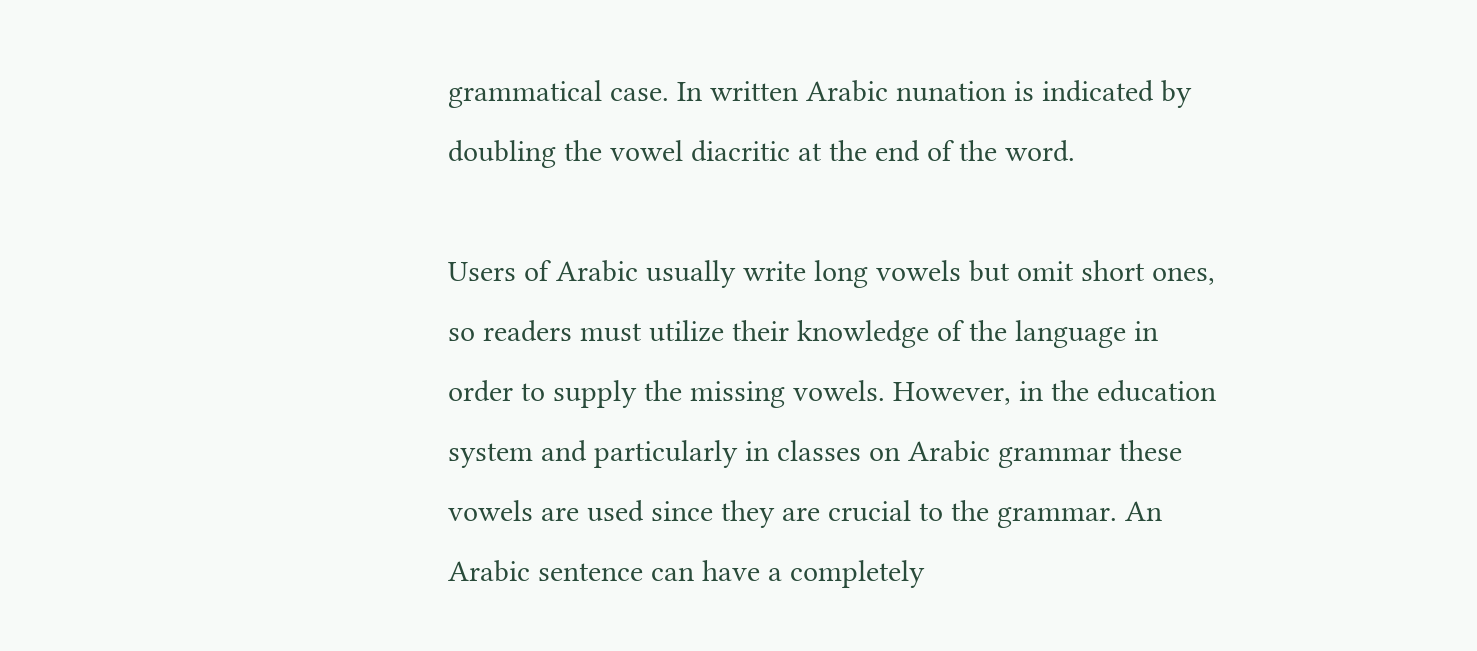grammatical case. In written Arabic nunation is indicated by doubling the vowel diacritic at the end of the word.

Users of Arabic usually write long vowels but omit short ones, so readers must utilize their knowledge of the language in order to supply the missing vowels. However, in the education system and particularly in classes on Arabic grammar these vowels are used since they are crucial to the grammar. An Arabic sentence can have a completely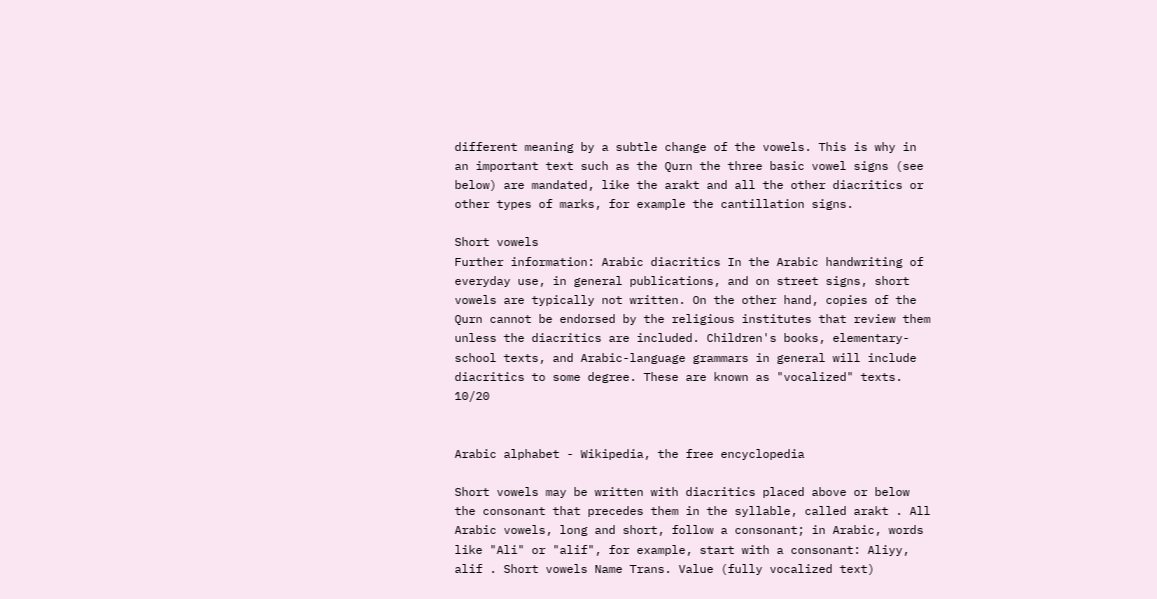different meaning by a subtle change of the vowels. This is why in an important text such as the Qurn the three basic vowel signs (see below) are mandated, like the arakt and all the other diacritics or other types of marks, for example the cantillation signs.

Short vowels
Further information: Arabic diacritics In the Arabic handwriting of everyday use, in general publications, and on street signs, short vowels are typically not written. On the other hand, copies of the Qurn cannot be endorsed by the religious institutes that review them unless the diacritics are included. Children's books, elementary-school texts, and Arabic-language grammars in general will include diacritics to some degree. These are known as "vocalized" texts. 10/20


Arabic alphabet - Wikipedia, the free encyclopedia

Short vowels may be written with diacritics placed above or below the consonant that precedes them in the syllable, called arakt . All Arabic vowels, long and short, follow a consonant; in Arabic, words like "Ali" or "alif", for example, start with a consonant: Aliyy, alif . Short vowels Name Trans. Value (fully vocalized text)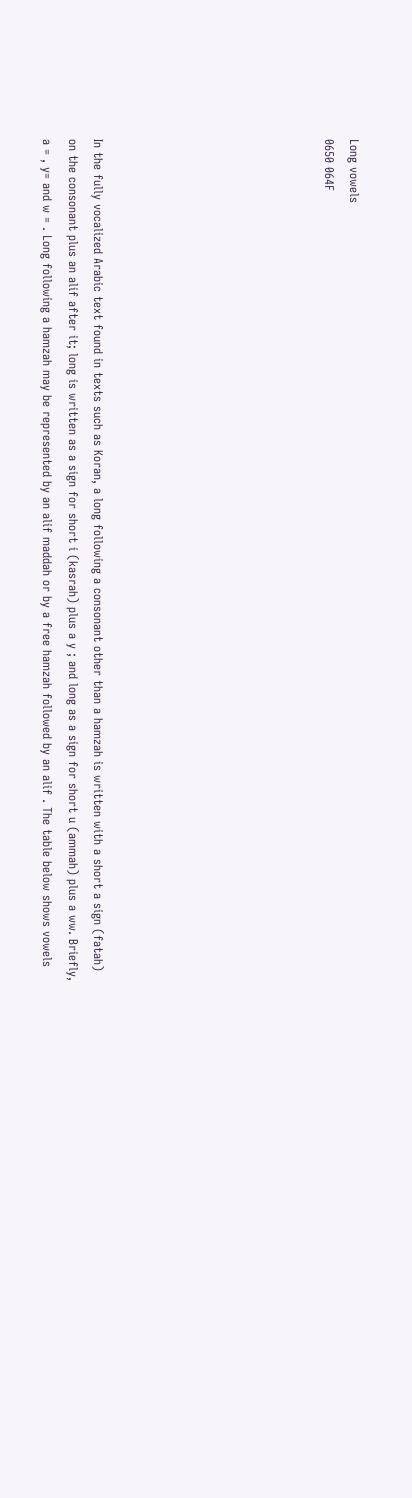Long vowels
0650 064F








In the fully vocalized Arabic text found in texts such as Koran, a long following a consonant other than a hamzah is written with a short a sign (fatah) on the consonant plus an alif after it; long is written as a sign for short i (kasrah) plus a y ; and long as a sign for short u (ammah) plus a ww. Briefly, a = , y= and w = . Long following a hamzah may be represented by an alif maddah or by a free hamzah followed by an alif . The table below shows vowels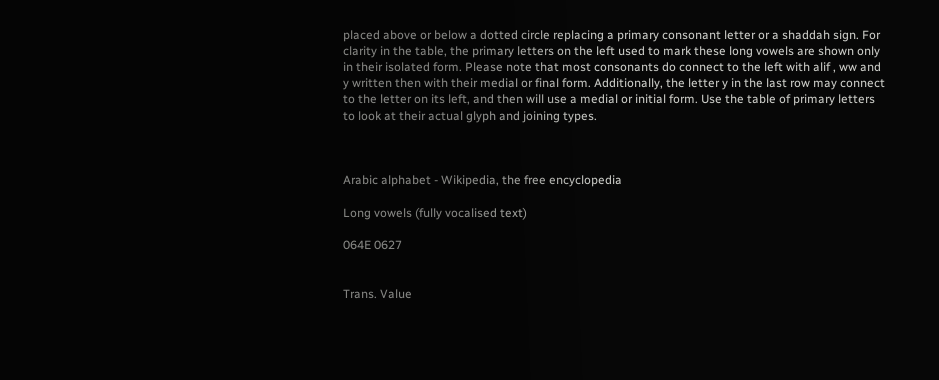placed above or below a dotted circle replacing a primary consonant letter or a shaddah sign. For clarity in the table, the primary letters on the left used to mark these long vowels are shown only in their isolated form. Please note that most consonants do connect to the left with alif , ww and y written then with their medial or final form. Additionally, the letter y in the last row may connect to the letter on its left, and then will use a medial or initial form. Use the table of primary letters to look at their actual glyph and joining types.



Arabic alphabet - Wikipedia, the free encyclopedia

Long vowels (fully vocalised text)

064E 0627


Trans. Value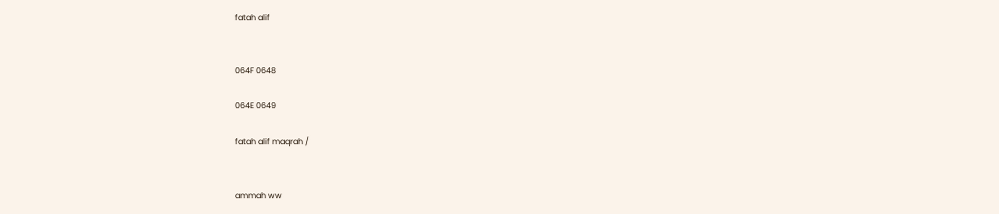fatah alif


064F 0648

064E 0649

fatah alif maqrah /


ammah ww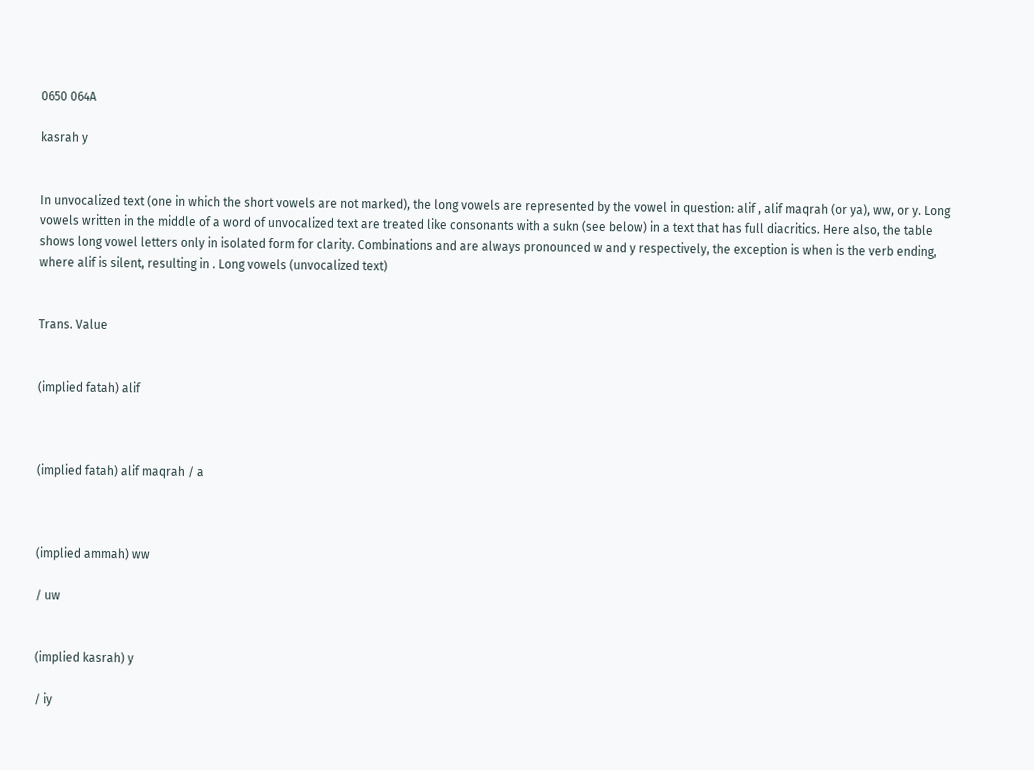0650 064A

kasrah y


In unvocalized text (one in which the short vowels are not marked), the long vowels are represented by the vowel in question: alif , alif maqrah (or ya), ww, or y. Long vowels written in the middle of a word of unvocalized text are treated like consonants with a sukn (see below) in a text that has full diacritics. Here also, the table shows long vowel letters only in isolated form for clarity. Combinations and are always pronounced w and y respectively, the exception is when is the verb ending, where alif is silent, resulting in . Long vowels (unvocalized text)


Trans. Value


(implied fatah) alif



(implied fatah) alif maqrah / a



(implied ammah) ww

/ uw


(implied kasrah) y

/ iy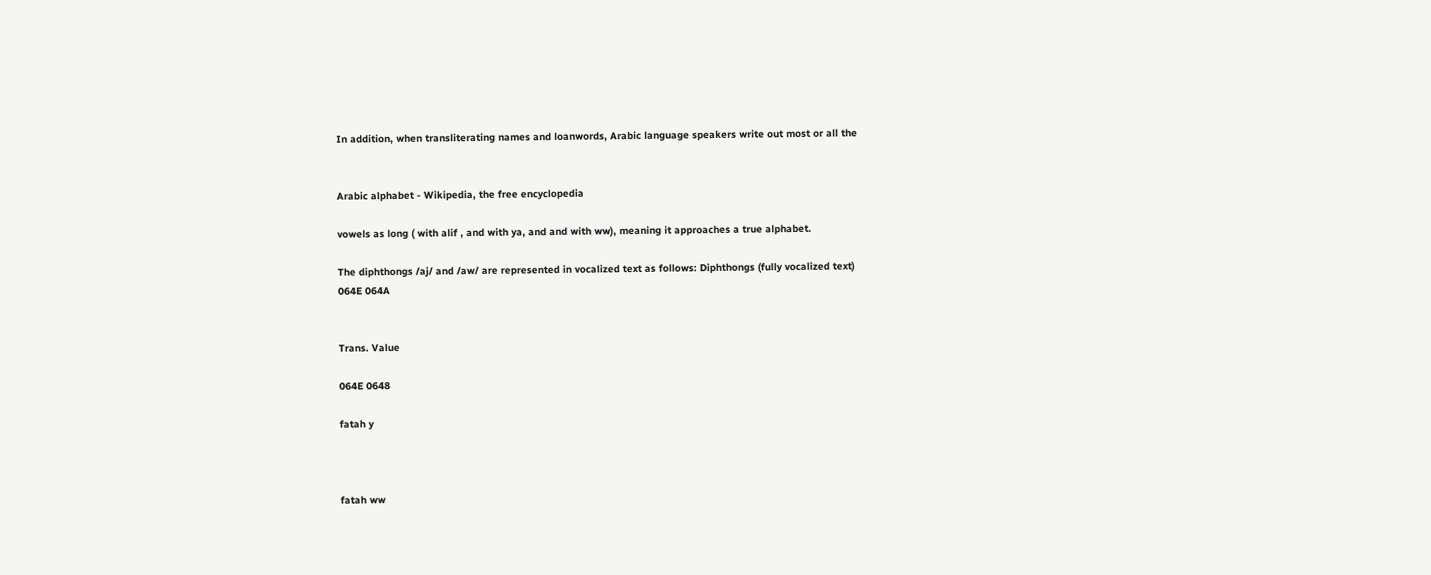In addition, when transliterating names and loanwords, Arabic language speakers write out most or all the


Arabic alphabet - Wikipedia, the free encyclopedia

vowels as long ( with alif , and with ya, and and with ww), meaning it approaches a true alphabet.

The diphthongs /aj/ and /aw/ are represented in vocalized text as follows: Diphthongs (fully vocalized text)
064E 064A


Trans. Value

064E 0648

fatah y



fatah ww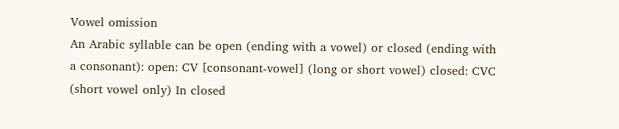Vowel omission
An Arabic syllable can be open (ending with a vowel) or closed (ending with a consonant): open: CV [consonant-vowel] (long or short vowel) closed: CVC (short vowel only) In closed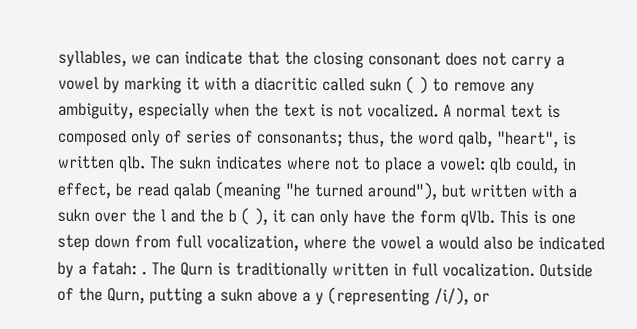syllables, we can indicate that the closing consonant does not carry a vowel by marking it with a diacritic called sukn ( ) to remove any ambiguity, especially when the text is not vocalized. A normal text is composed only of series of consonants; thus, the word qalb, "heart", is written qlb. The sukn indicates where not to place a vowel: qlb could, in effect, be read qalab (meaning "he turned around"), but written with a sukn over the l and the b ( ), it can only have the form qVlb. This is one step down from full vocalization, where the vowel a would also be indicated by a fatah: . The Qurn is traditionally written in full vocalization. Outside of the Qurn, putting a sukn above a y (representing /i/), or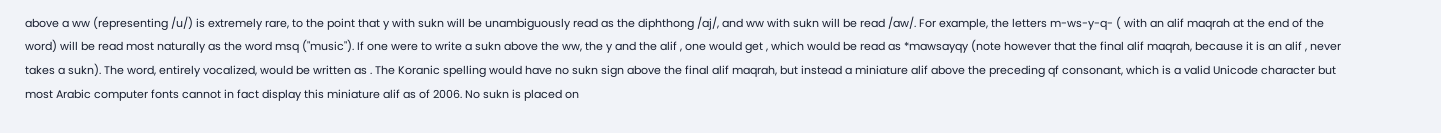above a ww (representing /u/) is extremely rare, to the point that y with sukn will be unambiguously read as the diphthong /aj/, and ww with sukn will be read /aw/. For example, the letters m-ws-y-q- ( with an alif maqrah at the end of the word) will be read most naturally as the word msq ("music"). If one were to write a sukn above the ww, the y and the alif , one would get , which would be read as *mawsayqy (note however that the final alif maqrah, because it is an alif , never takes a sukn). The word, entirely vocalized, would be written as . The Koranic spelling would have no sukn sign above the final alif maqrah, but instead a miniature alif above the preceding qf consonant, which is a valid Unicode character but most Arabic computer fonts cannot in fact display this miniature alif as of 2006. No sukn is placed on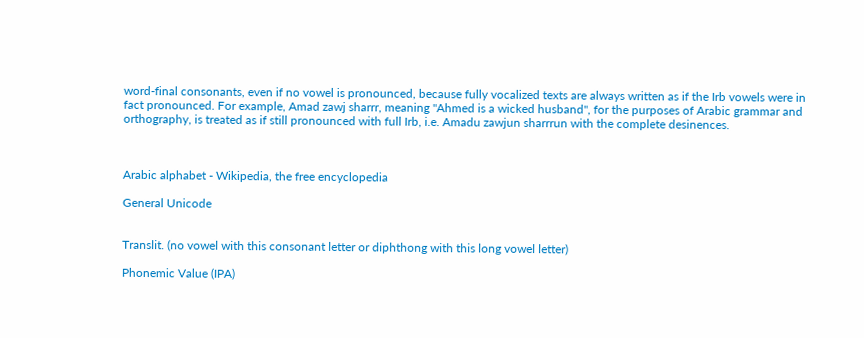word-final consonants, even if no vowel is pronounced, because fully vocalized texts are always written as if the Irb vowels were in fact pronounced. For example, Amad zawj sharrr, meaning "Ahmed is a wicked husband", for the purposes of Arabic grammar and orthography, is treated as if still pronounced with full Irb, i.e. Amadu zawjun sharrrun with the complete desinences.



Arabic alphabet - Wikipedia, the free encyclopedia

General Unicode


Translit. (no vowel with this consonant letter or diphthong with this long vowel letter)

Phonemic Value (IPA)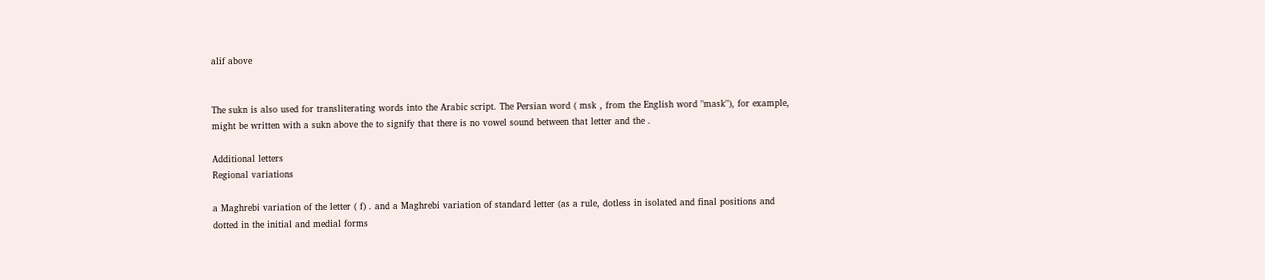alif above


The sukn is also used for transliterating words into the Arabic script. The Persian word ( msk , from the English word "mask"), for example, might be written with a sukn above the to signify that there is no vowel sound between that letter and the .

Additional letters
Regional variations

a Maghrebi variation of the letter ( f) . and a Maghrebi variation of standard letter (as a rule, dotless in isolated and final positions and
dotted in the initial and medial forms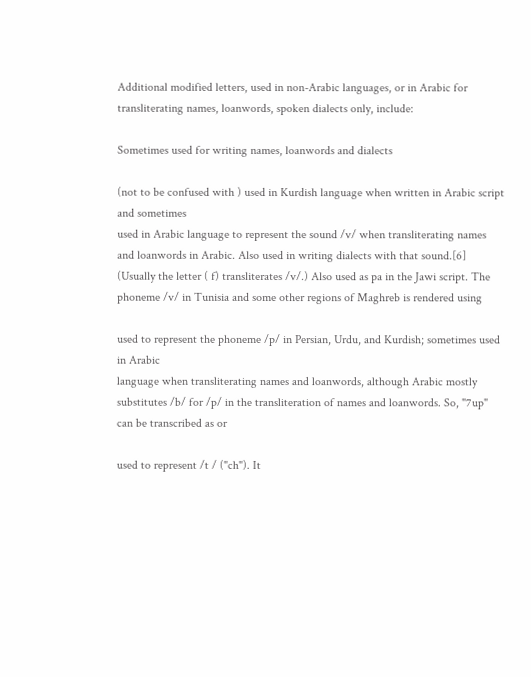Additional modified letters, used in non-Arabic languages, or in Arabic for transliterating names, loanwords, spoken dialects only, include:

Sometimes used for writing names, loanwords and dialects

(not to be confused with ) used in Kurdish language when written in Arabic script and sometimes
used in Arabic language to represent the sound /v/ when transliterating names and loanwords in Arabic. Also used in writing dialects with that sound.[6] (Usually the letter ( f) transliterates /v/.) Also used as pa in the Jawi script. The phoneme /v/ in Tunisia and some other regions of Maghreb is rendered using

used to represent the phoneme /p/ in Persian, Urdu, and Kurdish; sometimes used in Arabic
language when transliterating names and loanwords, although Arabic mostly substitutes /b/ for /p/ in the transliteration of names and loanwords. So, "7up" can be transcribed as or

used to represent /t / ("ch"). It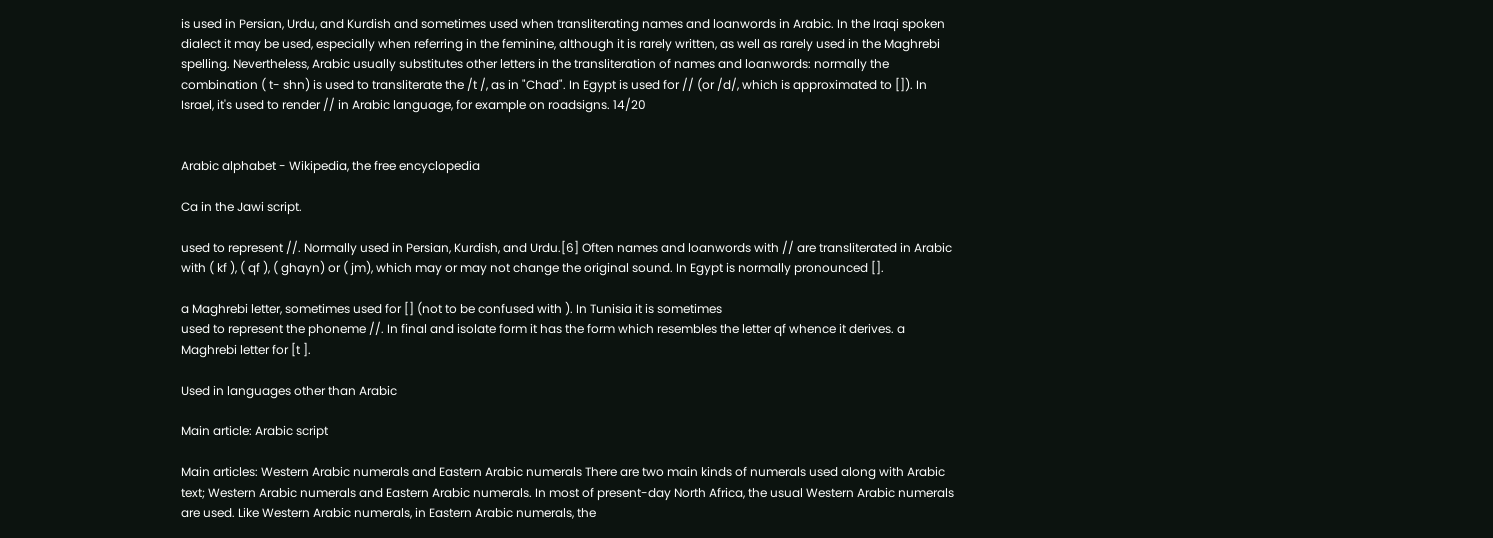is used in Persian, Urdu, and Kurdish and sometimes used when transliterating names and loanwords in Arabic. In the Iraqi spoken dialect it may be used, especially when referring in the feminine, although it is rarely written, as well as rarely used in the Maghrebi spelling. Nevertheless, Arabic usually substitutes other letters in the transliteration of names and loanwords: normally the combination ( t- shn) is used to transliterate the /t /, as in "Chad". In Egypt is used for // (or /d/, which is approximated to []). In Israel, it's used to render // in Arabic language, for example on roadsigns. 14/20


Arabic alphabet - Wikipedia, the free encyclopedia

Ca in the Jawi script.

used to represent //. Normally used in Persian, Kurdish, and Urdu.[6] Often names and loanwords with // are transliterated in Arabic with ( kf ), ( qf ), ( ghayn) or ( jm), which may or may not change the original sound. In Egypt is normally pronounced [].

a Maghrebi letter, sometimes used for [] (not to be confused with ). In Tunisia it is sometimes
used to represent the phoneme //. In final and isolate form it has the form which resembles the letter qf whence it derives. a Maghrebi letter for [t ].

Used in languages other than Arabic

Main article: Arabic script

Main articles: Western Arabic numerals and Eastern Arabic numerals There are two main kinds of numerals used along with Arabic text; Western Arabic numerals and Eastern Arabic numerals. In most of present-day North Africa, the usual Western Arabic numerals are used. Like Western Arabic numerals, in Eastern Arabic numerals, the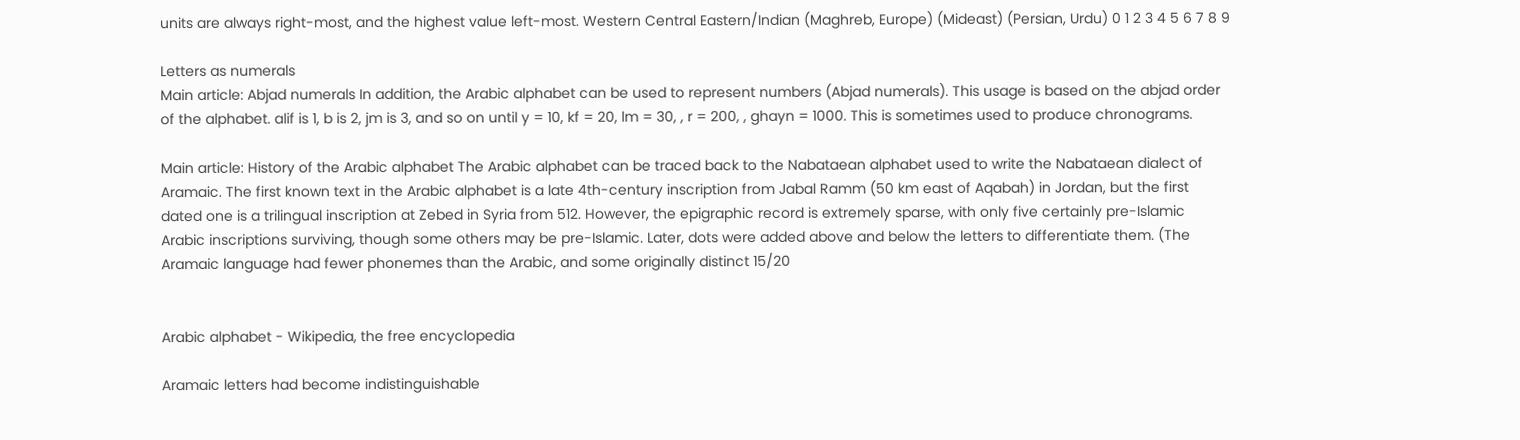units are always right-most, and the highest value left-most. Western Central Eastern/Indian (Maghreb, Europe) (Mideast) (Persian, Urdu) 0 1 2 3 4 5 6 7 8 9

Letters as numerals
Main article: Abjad numerals In addition, the Arabic alphabet can be used to represent numbers (Abjad numerals). This usage is based on the abjad order of the alphabet. alif is 1, b is 2, jm is 3, and so on until y = 10, kf = 20, lm = 30, , r = 200, , ghayn = 1000. This is sometimes used to produce chronograms.

Main article: History of the Arabic alphabet The Arabic alphabet can be traced back to the Nabataean alphabet used to write the Nabataean dialect of Aramaic. The first known text in the Arabic alphabet is a late 4th-century inscription from Jabal Ramm (50 km east of Aqabah) in Jordan, but the first dated one is a trilingual inscription at Zebed in Syria from 512. However, the epigraphic record is extremely sparse, with only five certainly pre-Islamic Arabic inscriptions surviving, though some others may be pre-Islamic. Later, dots were added above and below the letters to differentiate them. (The Aramaic language had fewer phonemes than the Arabic, and some originally distinct 15/20


Arabic alphabet - Wikipedia, the free encyclopedia

Aramaic letters had become indistinguishable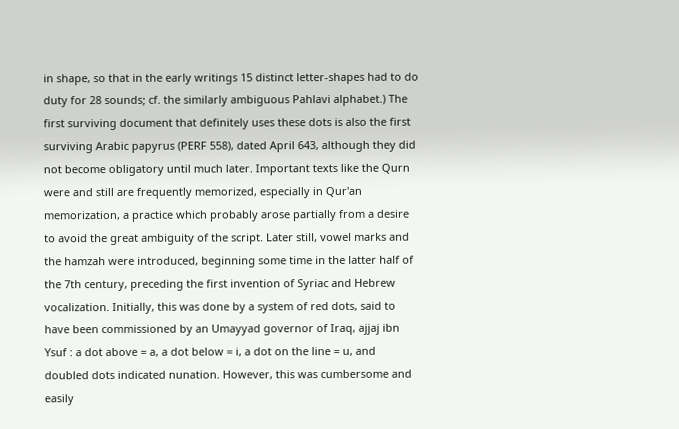in shape, so that in the early writings 15 distinct letter-shapes had to do duty for 28 sounds; cf. the similarly ambiguous Pahlavi alphabet.) The first surviving document that definitely uses these dots is also the first surviving Arabic papyrus (PERF 558), dated April 643, although they did not become obligatory until much later. Important texts like the Qurn were and still are frequently memorized, especially in Qur'an memorization, a practice which probably arose partially from a desire to avoid the great ambiguity of the script. Later still, vowel marks and the hamzah were introduced, beginning some time in the latter half of the 7th century, preceding the first invention of Syriac and Hebrew vocalization. Initially, this was done by a system of red dots, said to have been commissioned by an Umayyad governor of Iraq, ajjaj ibn Ysuf : a dot above = a, a dot below = i, a dot on the line = u, and doubled dots indicated nunation. However, this was cumbersome and easily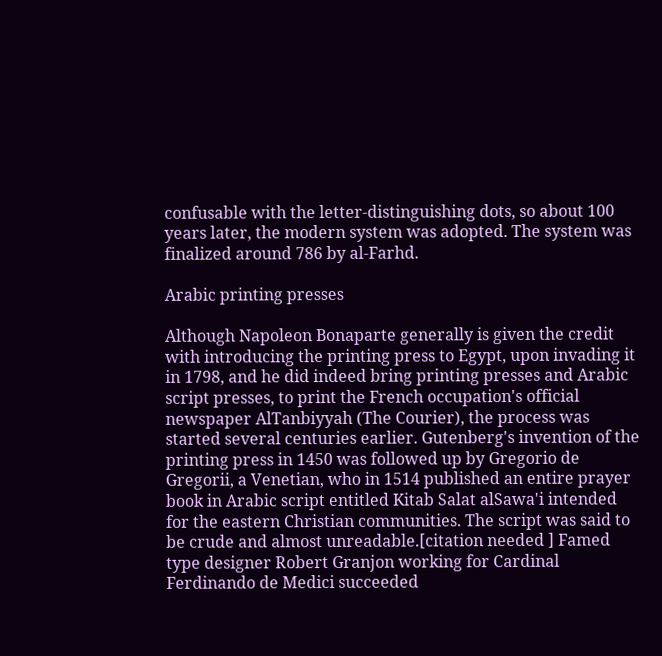confusable with the letter-distinguishing dots, so about 100 years later, the modern system was adopted. The system was finalized around 786 by al-Farhd.

Arabic printing presses

Although Napoleon Bonaparte generally is given the credit with introducing the printing press to Egypt, upon invading it in 1798, and he did indeed bring printing presses and Arabic script presses, to print the French occupation's official newspaper AlTanbiyyah (The Courier), the process was started several centuries earlier. Gutenberg's invention of the printing press in 1450 was followed up by Gregorio de Gregorii, a Venetian, who in 1514 published an entire prayer book in Arabic script entitled Kitab Salat alSawa'i intended for the eastern Christian communities. The script was said to be crude and almost unreadable.[citation needed ] Famed type designer Robert Granjon working for Cardinal Ferdinando de Medici succeeded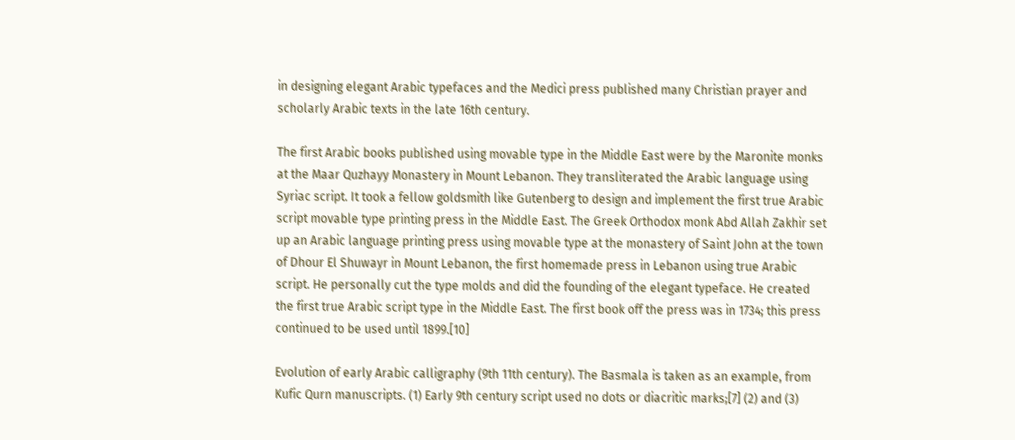in designing elegant Arabic typefaces and the Medici press published many Christian prayer and scholarly Arabic texts in the late 16th century.

The first Arabic books published using movable type in the Middle East were by the Maronite monks at the Maar Quzhayy Monastery in Mount Lebanon. They transliterated the Arabic language using Syriac script. It took a fellow goldsmith like Gutenberg to design and implement the first true Arabic script movable type printing press in the Middle East. The Greek Orthodox monk Abd Allah Zakhir set up an Arabic language printing press using movable type at the monastery of Saint John at the town of Dhour El Shuwayr in Mount Lebanon, the first homemade press in Lebanon using true Arabic script. He personally cut the type molds and did the founding of the elegant typeface. He created the first true Arabic script type in the Middle East. The first book off the press was in 1734; this press continued to be used until 1899.[10]

Evolution of early Arabic calligraphy (9th 11th century). The Basmala is taken as an example, from Kufic Qurn manuscripts. (1) Early 9th century script used no dots or diacritic marks;[7] (2) and (3)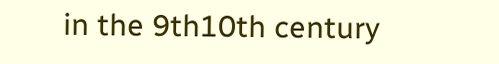in the 9th10th century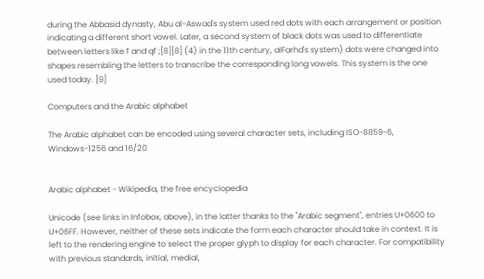during the Abbasid dynasty, Abu al-Aswad's system used red dots with each arrangement or position indicating a different short vowel. Later, a second system of black dots was used to differentiate between letters like f and qf ;[8][8] (4) in the 11th century, alFarhd's system) dots were changed into shapes resembling the letters to transcribe the corresponding long vowels. This system is the one used today. [9]

Computers and the Arabic alphabet

The Arabic alphabet can be encoded using several character sets, including ISO-8859-6, Windows-1256 and 16/20


Arabic alphabet - Wikipedia, the free encyclopedia

Unicode (see links in Infobox, above), in the latter thanks to the "Arabic segment", entries U+0600 to U+06FF. However, neither of these sets indicate the form each character should take in context. It is left to the rendering engine to select the proper glyph to display for each character. For compatibility with previous standards, initial, medial,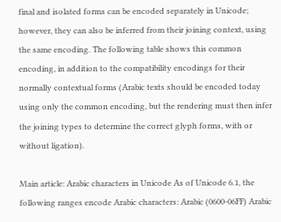final and isolated forms can be encoded separately in Unicode; however, they can also be inferred from their joining context, using the same encoding. The following table shows this common encoding, in addition to the compatibility encodings for their normally contextual forms (Arabic texts should be encoded today using only the common encoding, but the rendering must then infer the joining types to determine the correct glyph forms, with or without ligation).

Main article: Arabic characters in Unicode As of Unicode 6.1, the following ranges encode Arabic characters: Arabic (0600-06FF) Arabic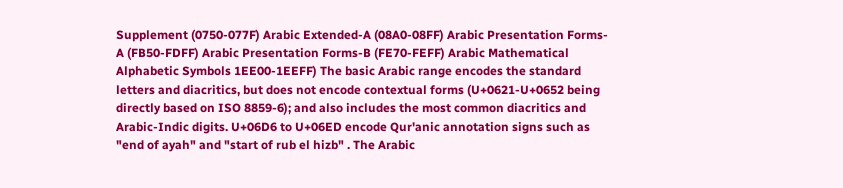Supplement (0750-077F) Arabic Extended-A (08A0-08FF) Arabic Presentation Forms-A (FB50-FDFF) Arabic Presentation Forms-B (FE70-FEFF) Arabic Mathematical Alphabetic Symbols 1EE00-1EEFF) The basic Arabic range encodes the standard letters and diacritics, but does not encode contextual forms (U+0621-U+0652 being directly based on ISO 8859-6); and also includes the most common diacritics and Arabic-Indic digits. U+06D6 to U+06ED encode Qur'anic annotation signs such as "end of ayah" and "start of rub el hizb" . The Arabic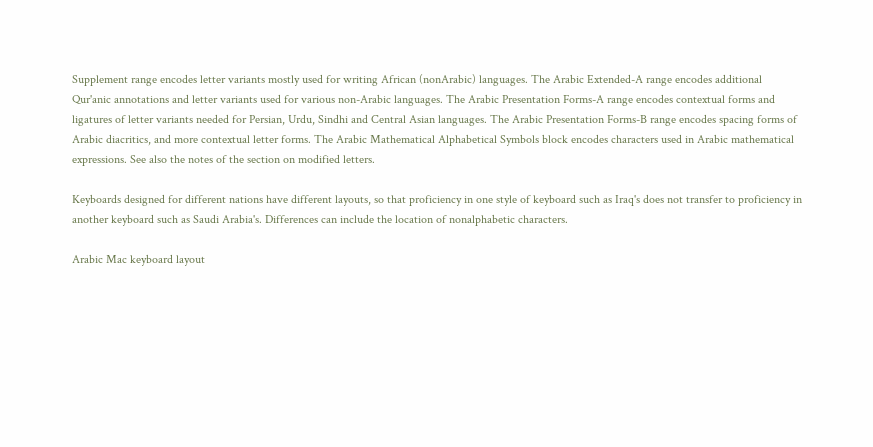Supplement range encodes letter variants mostly used for writing African (nonArabic) languages. The Arabic Extended-A range encodes additional Qur'anic annotations and letter variants used for various non-Arabic languages. The Arabic Presentation Forms-A range encodes contextual forms and ligatures of letter variants needed for Persian, Urdu, Sindhi and Central Asian languages. The Arabic Presentation Forms-B range encodes spacing forms of Arabic diacritics, and more contextual letter forms. The Arabic Mathematical Alphabetical Symbols block encodes characters used in Arabic mathematical expressions. See also the notes of the section on modified letters.

Keyboards designed for different nations have different layouts, so that proficiency in one style of keyboard such as Iraq's does not transfer to proficiency in another keyboard such as Saudi Arabia's. Differences can include the location of nonalphabetic characters.

Arabic Mac keyboard layout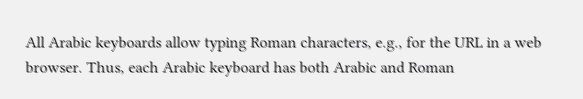All Arabic keyboards allow typing Roman characters, e.g., for the URL in a web browser. Thus, each Arabic keyboard has both Arabic and Roman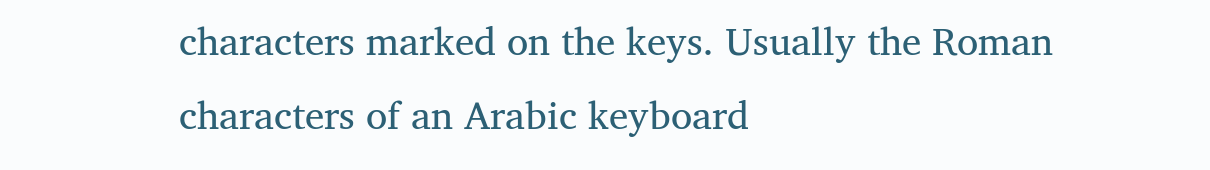characters marked on the keys. Usually the Roman characters of an Arabic keyboard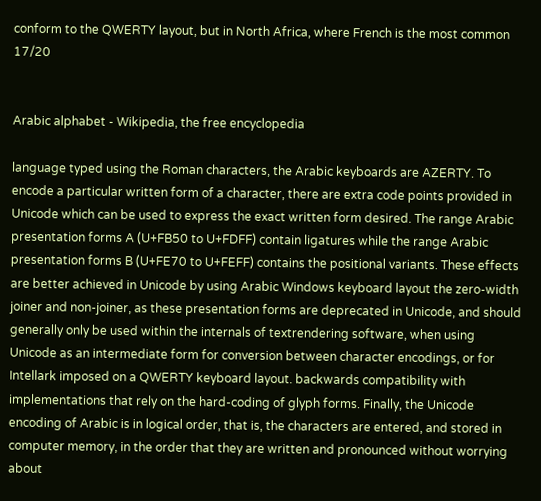conform to the QWERTY layout, but in North Africa, where French is the most common 17/20


Arabic alphabet - Wikipedia, the free encyclopedia

language typed using the Roman characters, the Arabic keyboards are AZERTY. To encode a particular written form of a character, there are extra code points provided in Unicode which can be used to express the exact written form desired. The range Arabic presentation forms A (U+FB50 to U+FDFF) contain ligatures while the range Arabic presentation forms B (U+FE70 to U+FEFF) contains the positional variants. These effects are better achieved in Unicode by using Arabic Windows keyboard layout the zero-width joiner and non-joiner, as these presentation forms are deprecated in Unicode, and should generally only be used within the internals of textrendering software, when using Unicode as an intermediate form for conversion between character encodings, or for Intellark imposed on a QWERTY keyboard layout. backwards compatibility with implementations that rely on the hard-coding of glyph forms. Finally, the Unicode encoding of Arabic is in logical order, that is, the characters are entered, and stored in computer memory, in the order that they are written and pronounced without worrying about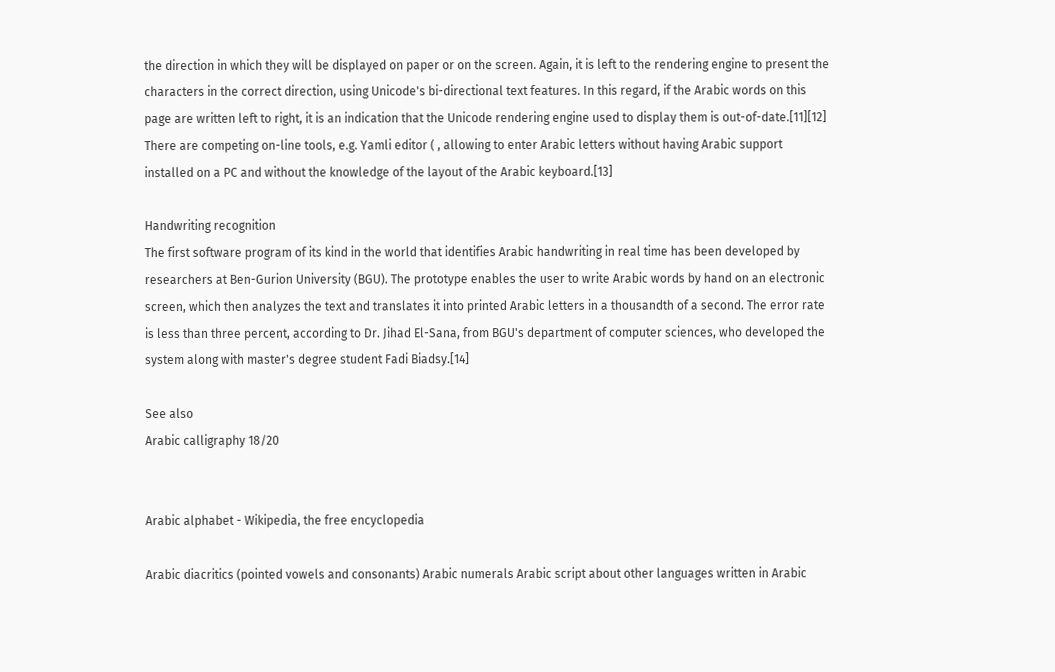the direction in which they will be displayed on paper or on the screen. Again, it is left to the rendering engine to present the characters in the correct direction, using Unicode's bi-directional text features. In this regard, if the Arabic words on this page are written left to right, it is an indication that the Unicode rendering engine used to display them is out-of-date.[11][12] There are competing on-line tools, e.g. Yamli editor ( , allowing to enter Arabic letters without having Arabic support installed on a PC and without the knowledge of the layout of the Arabic keyboard.[13]

Handwriting recognition
The first software program of its kind in the world that identifies Arabic handwriting in real time has been developed by researchers at Ben-Gurion University (BGU). The prototype enables the user to write Arabic words by hand on an electronic screen, which then analyzes the text and translates it into printed Arabic letters in a thousandth of a second. The error rate is less than three percent, according to Dr. Jihad El-Sana, from BGU's department of computer sciences, who developed the system along with master's degree student Fadi Biadsy.[14]

See also
Arabic calligraphy 18/20


Arabic alphabet - Wikipedia, the free encyclopedia

Arabic diacritics (pointed vowels and consonants) Arabic numerals Arabic script about other languages written in Arabic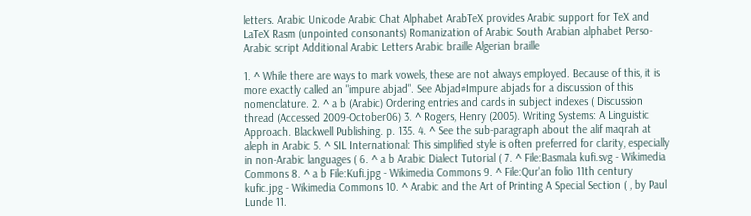letters. Arabic Unicode Arabic Chat Alphabet ArabTeX provides Arabic support for TeX and LaTeX Rasm (unpointed consonants) Romanization of Arabic South Arabian alphabet Perso-Arabic script Additional Arabic Letters Arabic braille Algerian braille

1. ^ While there are ways to mark vowels, these are not always employed. Because of this, it is more exactly called an "impure abjad". See Abjad#Impure abjads for a discussion of this nomenclature. 2. ^ a b (Arabic) Ordering entries and cards in subject indexes ( Discussion thread (Accessed 2009-October06) 3. ^ Rogers, Henry (2005). Writing Systems: A Linguistic Approach. Blackwell Publishing. p. 135. 4. ^ See the sub-paragraph about the alif maqrah at aleph in Arabic 5. ^ SIL International: This simplified style is often preferred for clarity, especially in non-Arabic languages ( 6. ^ a b Arabic Dialect Tutorial ( 7. ^ File:Basmala kufi.svg - Wikimedia Commons 8. ^ a b File:Kufi.jpg - Wikimedia Commons 9. ^ File:Qur'an folio 11th century kufic.jpg - Wikimedia Commons 10. ^ Arabic and the Art of Printing A Special Section ( , by Paul Lunde 11.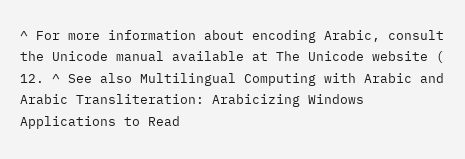^ For more information about encoding Arabic, consult the Unicode manual available at The Unicode website ( 12. ^ See also Multilingual Computing with Arabic and Arabic Transliteration: Arabicizing Windows Applications to Read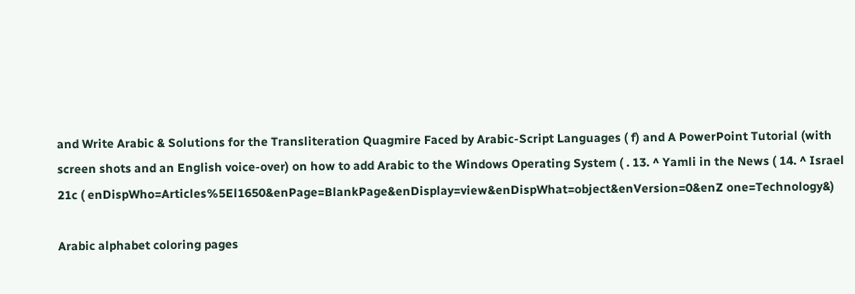and Write Arabic & Solutions for the Transliteration Quagmire Faced by Arabic-Script Languages ( f) and A PowerPoint Tutorial (with screen shots and an English voice-over) on how to add Arabic to the Windows Operating System ( . 13. ^ Yamli in the News ( 14. ^ Israel 21c ( enDispWho=Articles%5El1650&enPage=BlankPage&enDisplay=view&enDispWhat=object&enVersion=0&enZ one=Technology&)

Arabic alphabet coloring pages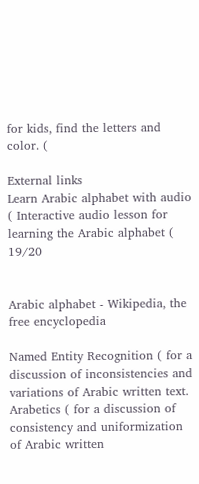for kids, find the letters and color. (

External links
Learn Arabic alphabet with audio ( Interactive audio lesson for learning the Arabic alphabet ( 19/20


Arabic alphabet - Wikipedia, the free encyclopedia

Named Entity Recognition ( for a discussion of inconsistencies and variations of Arabic written text. Arabetics ( for a discussion of consistency and uniformization of Arabic written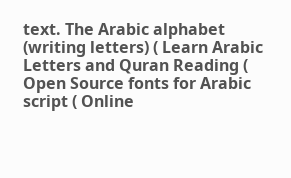text. The Arabic alphabet (writing letters) ( Learn Arabic Letters and Quran Reading ( Open Source fonts for Arabic script ( Online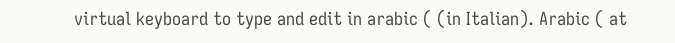virtual keyboard to type and edit in arabic ( (in Italian). Arabic ( at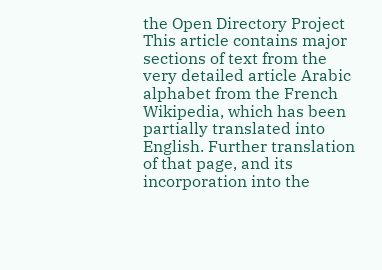the Open Directory Project This article contains major sections of text from the very detailed article Arabic alphabet from the French Wikipedia, which has been partially translated into English. Further translation of that page, and its incorporation into the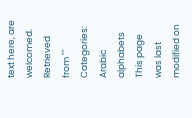text here, are welcomed. Retrieved from "" Categories: Arabic alphabets This page was last modified on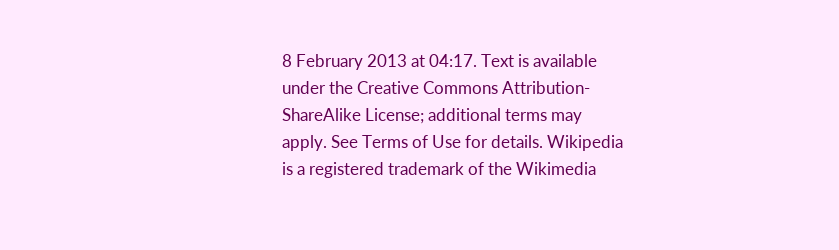8 February 2013 at 04:17. Text is available under the Creative Commons Attribution-ShareAlike License; additional terms may apply. See Terms of Use for details. Wikipedia is a registered trademark of the Wikimedia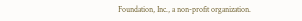Foundation, Inc., a non-profit organization.